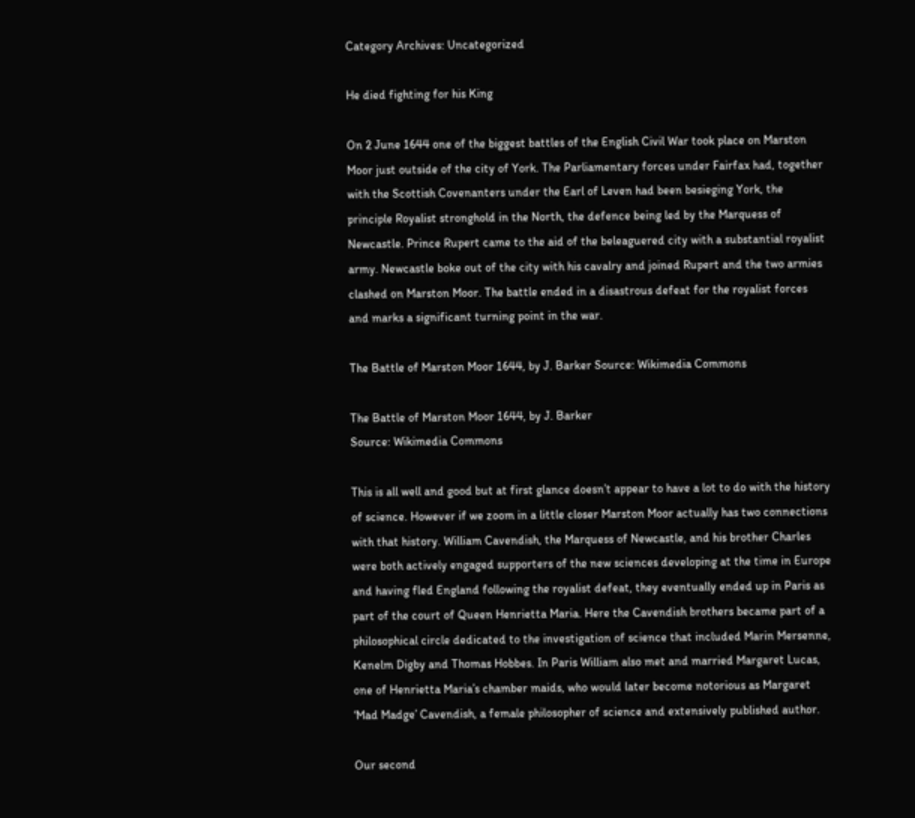Category Archives: Uncategorized

He died fighting for his King

On 2 June 1644 one of the biggest battles of the English Civil War took place on Marston Moor just outside of the city of York. The Parliamentary forces under Fairfax had, together with the Scottish Covenanters under the Earl of Leven had been besieging York, the principle Royalist stronghold in the North, the defence being led by the Marquess of Newcastle. Prince Rupert came to the aid of the beleaguered city with a substantial royalist army. Newcastle boke out of the city with his cavalry and joined Rupert and the two armies clashed on Marston Moor. The battle ended in a disastrous defeat for the royalist forces and marks a significant turning point in the war.

The Battle of Marston Moor 1644, by J. Barker Source: Wikimedia Commons

The Battle of Marston Moor 1644, by J. Barker
Source: Wikimedia Commons

This is all well and good but at first glance doesn’t appear to have a lot to do with the history of science. However if we zoom in a little closer Marston Moor actually has two connections with that history. William Cavendish, the Marquess of Newcastle, and his brother Charles were both actively engaged supporters of the new sciences developing at the time in Europe and having fled England following the royalist defeat, they eventually ended up in Paris as part of the court of Queen Henrietta Maria. Here the Cavendish brothers became part of a philosophical circle dedicated to the investigation of science that included Marin Mersenne, Kenelm Digby and Thomas Hobbes. In Paris William also met and married Margaret Lucas, one of Henrietta Maria’s chamber maids, who would later become notorious as Margaret ‘Mad Madge’ Cavendish, a female philosopher of science and extensively published author.

Our second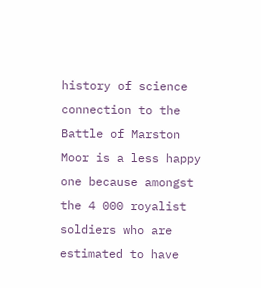history of science connection to the Battle of Marston Moor is a less happy one because amongst the 4 000 royalist soldiers who are estimated to have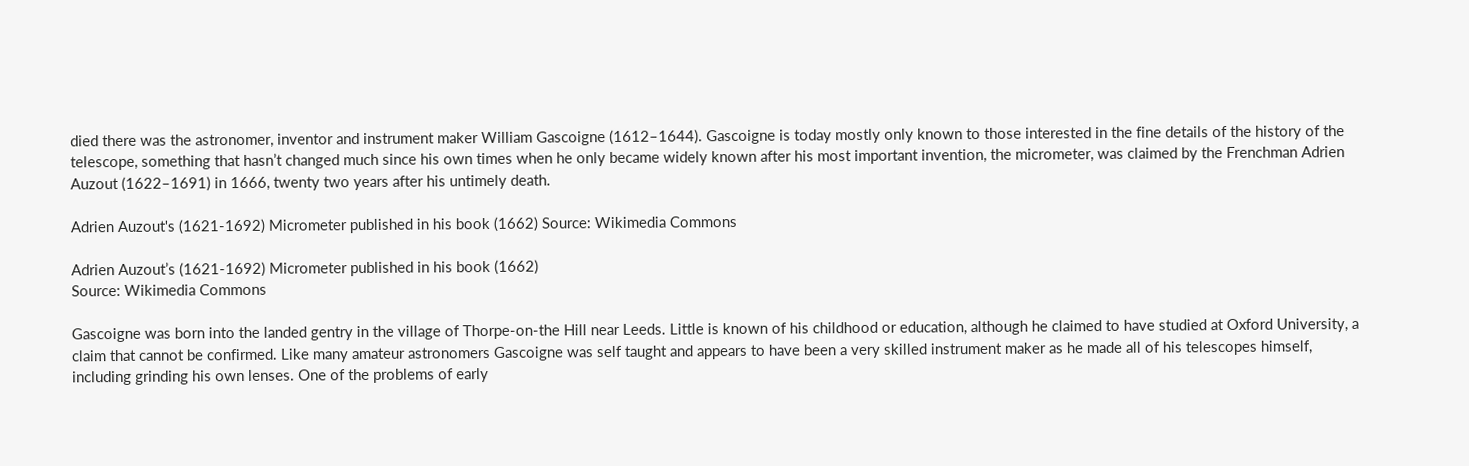died there was the astronomer, inventor and instrument maker William Gascoigne (1612–1644). Gascoigne is today mostly only known to those interested in the fine details of the history of the telescope, something that hasn’t changed much since his own times when he only became widely known after his most important invention, the micrometer, was claimed by the Frenchman Adrien Auzout (1622–1691) in 1666, twenty two years after his untimely death.

Adrien Auzout's (1621-1692) Micrometer published in his book (1662) Source: Wikimedia Commons

Adrien Auzout’s (1621-1692) Micrometer published in his book (1662)
Source: Wikimedia Commons

Gascoigne was born into the landed gentry in the village of Thorpe-on-the Hill near Leeds. Little is known of his childhood or education, although he claimed to have studied at Oxford University, a claim that cannot be confirmed. Like many amateur astronomers Gascoigne was self taught and appears to have been a very skilled instrument maker as he made all of his telescopes himself, including grinding his own lenses. One of the problems of early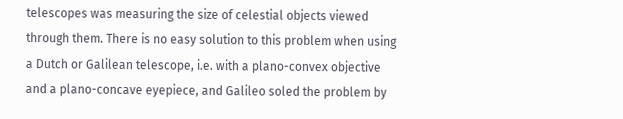telescopes was measuring the size of celestial objects viewed through them. There is no easy solution to this problem when using a Dutch or Galilean telescope, i.e. with a plano-convex objective and a plano-concave eyepiece, and Galileo soled the problem by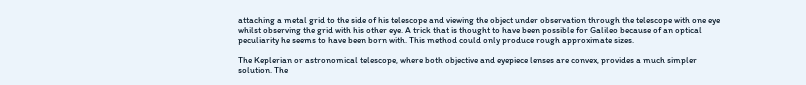attaching a metal grid to the side of his telescope and viewing the object under observation through the telescope with one eye whilst observing the grid with his other eye. A trick that is thought to have been possible for Galileo because of an optical peculiarity he seems to have been born with. This method could only produce rough approximate sizes.

The Keplerian or astronomical telescope, where both objective and eyepiece lenses are convex, provides a much simpler solution. The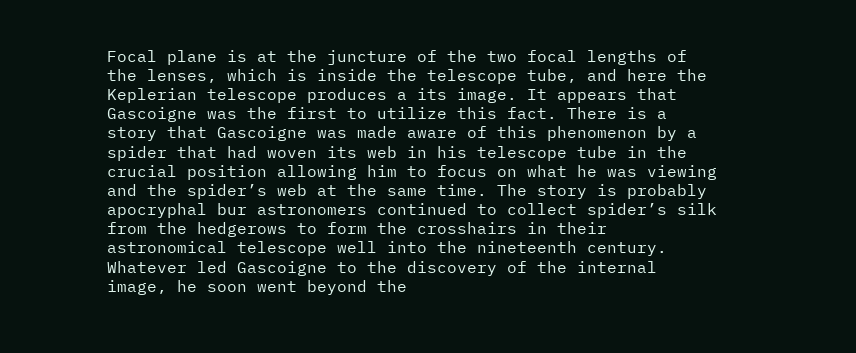Focal plane is at the juncture of the two focal lengths of the lenses, which is inside the telescope tube, and here the Keplerian telescope produces a its image. It appears that Gascoigne was the first to utilize this fact. There is a story that Gascoigne was made aware of this phenomenon by a spider that had woven its web in his telescope tube in the crucial position allowing him to focus on what he was viewing and the spider’s web at the same time. The story is probably apocryphal bur astronomers continued to collect spider’s silk from the hedgerows to form the crosshairs in their astronomical telescope well into the nineteenth century. Whatever led Gascoigne to the discovery of the internal image, he soon went beyond the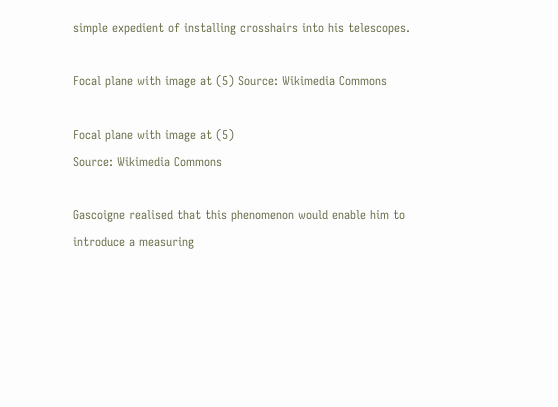simple expedient of installing crosshairs into his telescopes.

Focal plane with image at (5) Source: Wikimedia Commons

Focal plane with image at (5)
Source: Wikimedia Commons

Gascoigne realised that this phenomenon would enable him to introduce a measuring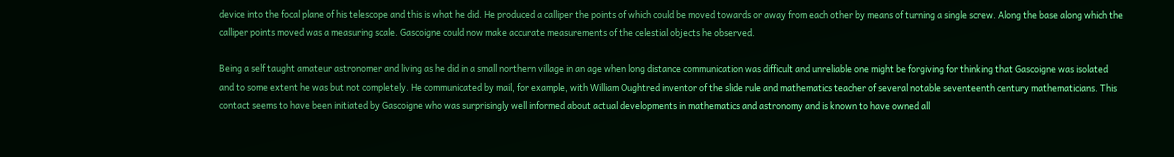device into the focal plane of his telescope and this is what he did. He produced a calliper the points of which could be moved towards or away from each other by means of turning a single screw. Along the base along which the calliper points moved was a measuring scale. Gascoigne could now make accurate measurements of the celestial objects he observed.

Being a self taught amateur astronomer and living as he did in a small northern village in an age when long distance communication was difficult and unreliable one might be forgiving for thinking that Gascoigne was isolated and to some extent he was but not completely. He communicated by mail, for example, with William Oughtred inventor of the slide rule and mathematics teacher of several notable seventeenth century mathematicians. This contact seems to have been initiated by Gascoigne who was surprisingly well informed about actual developments in mathematics and astronomy and is known to have owned all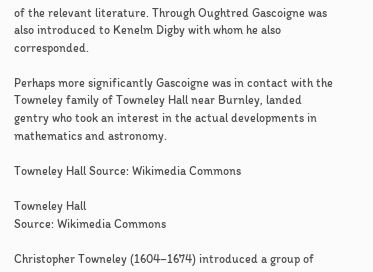of the relevant literature. Through Oughtred Gascoigne was also introduced to Kenelm Digby with whom he also corresponded.

Perhaps more significantly Gascoigne was in contact with the Towneley family of Towneley Hall near Burnley, landed gentry who took an interest in the actual developments in mathematics and astronomy.

Towneley Hall Source: Wikimedia Commons

Towneley Hall
Source: Wikimedia Commons

Christopher Towneley (1604–1674) introduced a group of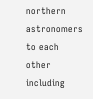northern astronomers to each other including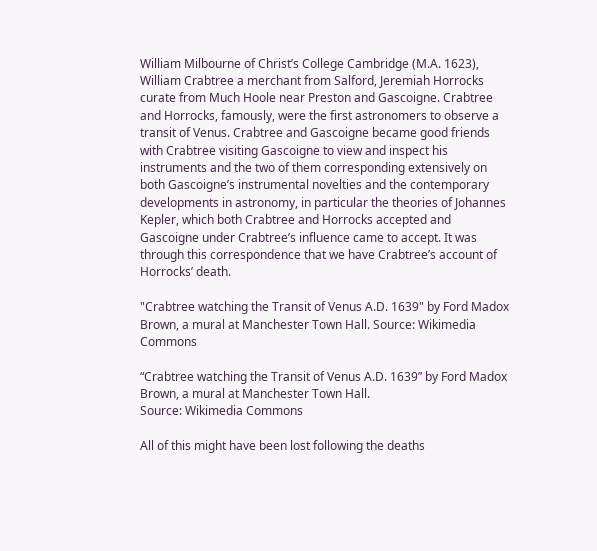William Milbourne of Christ’s College Cambridge (M.A. 1623), William Crabtree a merchant from Salford, Jeremiah Horrocks curate from Much Hoole near Preston and Gascoigne. Crabtree and Horrocks, famously, were the first astronomers to observe a transit of Venus. Crabtree and Gascoigne became good friends with Crabtree visiting Gascoigne to view and inspect his instruments and the two of them corresponding extensively on both Gascoigne’s instrumental novelties and the contemporary developments in astronomy, in particular the theories of Johannes Kepler, which both Crabtree and Horrocks accepted and Gascoigne under Crabtree’s influence came to accept. It was through this correspondence that we have Crabtree’s account of Horrocks’ death.

"Crabtree watching the Transit of Venus A.D. 1639" by Ford Madox Brown, a mural at Manchester Town Hall. Source: Wikimedia Commons

“Crabtree watching the Transit of Venus A.D. 1639” by Ford Madox Brown, a mural at Manchester Town Hall.
Source: Wikimedia Commons

All of this might have been lost following the deaths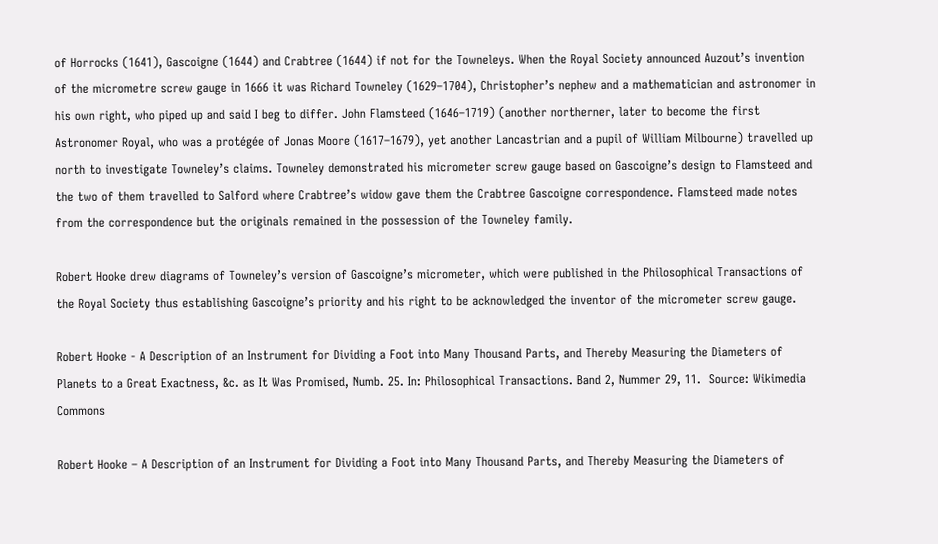of Horrocks (1641), Gascoigne (1644) and Crabtree (1644) if not for the Towneleys. When the Royal Society announced Auzout’s invention of the micrometre screw gauge in 1666 it was Richard Towneley (1629–1704), Christopher’s nephew and a mathematician and astronomer in his own right, who piped up and said I beg to differ. John Flamsteed (1646–1719) (another northerner, later to become the first Astronomer Royal, who was a protégée of Jonas Moore (1617–1679), yet another Lancastrian and a pupil of William Milbourne) travelled up north to investigate Towneley’s claims. Towneley demonstrated his micrometer screw gauge based on Gascoigne’s design to Flamsteed and the two of them travelled to Salford where Crabtree’s widow gave them the Crabtree Gascoigne correspondence. Flamsteed made notes from the correspondence but the originals remained in the possession of the Towneley family.

Robert Hooke drew diagrams of Towneley’s version of Gascoigne’s micrometer, which were published in the Philosophical Transactions of the Royal Society thus establishing Gascoigne’s priority and his right to be acknowledged the inventor of the micrometer screw gauge.

Robert Hooke - A Description of an Instrument for Dividing a Foot into Many Thousand Parts, and Thereby Measuring the Diameters of Planets to a Great Exactness, &c. as It Was Promised, Numb. 25. In: Philosophical Transactions. Band 2, Nummer 29, 11.  Source: Wikimedia Commons

Robert Hooke – A Description of an Instrument for Dividing a Foot into Many Thousand Parts, and Thereby Measuring the Diameters of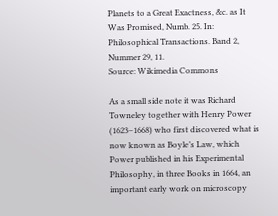Planets to a Great Exactness, &c. as It Was Promised, Numb. 25. In: Philosophical Transactions. Band 2, Nummer 29, 11.
Source: Wikimedia Commons

As a small side note it was Richard Towneley together with Henry Power (1623–1668) who first discovered what is now known as Boyle’s Law, which Power published in his Experimental Philosophy, in three Books in 1664, an important early work on microscopy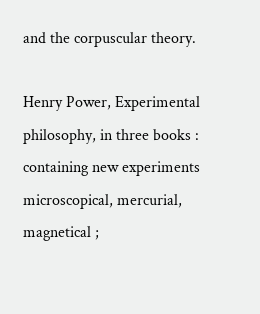and the corpuscular theory.

Henry Power, Experimental philosophy, in three books : containing new experiments microscopical, mercurial, magnetical ;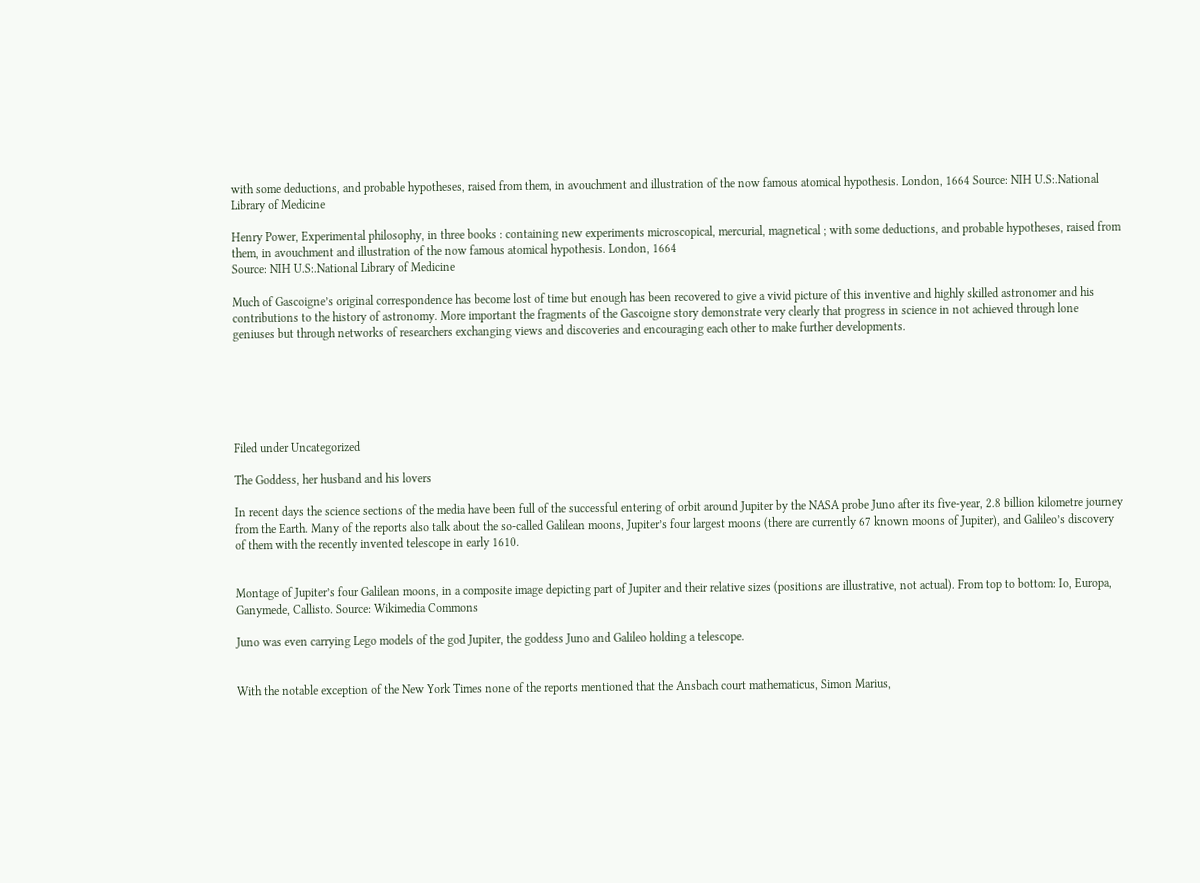with some deductions, and probable hypotheses, raised from them, in avouchment and illustration of the now famous atomical hypothesis. London, 1664 Source: NIH U.S:.National Library of Medicine

Henry Power, Experimental philosophy, in three books : containing new experiments microscopical, mercurial, magnetical ; with some deductions, and probable hypotheses, raised from them, in avouchment and illustration of the now famous atomical hypothesis. London, 1664
Source: NIH U.S:.National Library of Medicine

Much of Gascoigne’s original correspondence has become lost of time but enough has been recovered to give a vivid picture of this inventive and highly skilled astronomer and his contributions to the history of astronomy. More important the fragments of the Gascoigne story demonstrate very clearly that progress in science in not achieved through lone geniuses but through networks of researchers exchanging views and discoveries and encouraging each other to make further developments.






Filed under Uncategorized

The Goddess, her husband and his lovers

In recent days the science sections of the media have been full of the successful entering of orbit around Jupiter by the NASA probe Juno after its five-year, 2.8 billion kilometre journey from the Earth. Many of the reports also talk about the so-called Galilean moons, Jupiter’s four largest moons (there are currently 67 known moons of Jupiter), and Galileo’s discovery of them with the recently invented telescope in early 1610.


Montage of Jupiter’s four Galilean moons, in a composite image depicting part of Jupiter and their relative sizes (positions are illustrative, not actual). From top to bottom: Io, Europa, Ganymede, Callisto. Source: Wikimedia Commons

Juno was even carrying Lego models of the god Jupiter, the goddess Juno and Galileo holding a telescope.


With the notable exception of the New York Times none of the reports mentioned that the Ansbach court mathematicus, Simon Marius,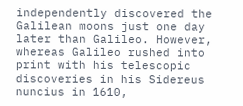independently discovered the Galilean moons just one day later than Galileo. However, whereas Galileo rushed into print with his telescopic discoveries in his Sidereus nuncius in 1610,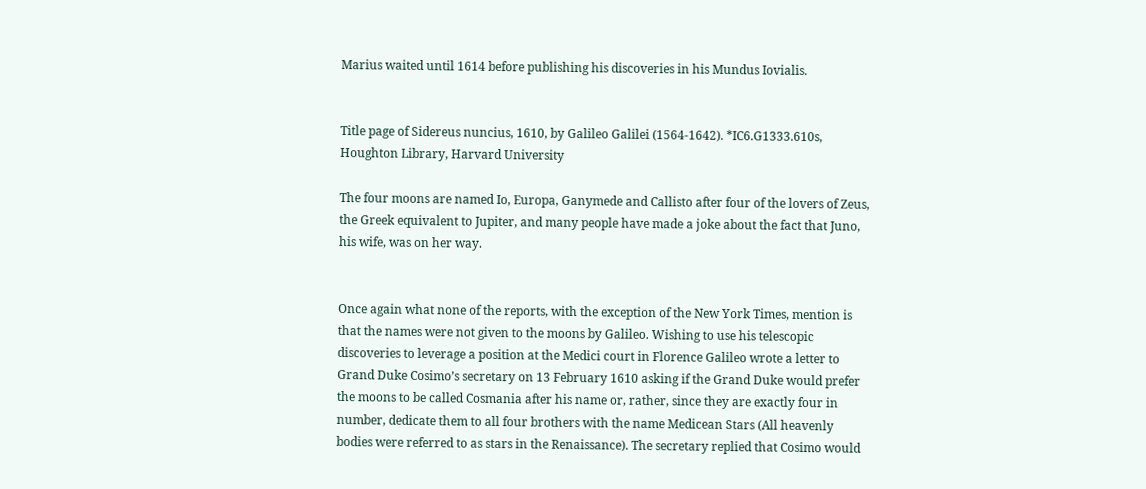Marius waited until 1614 before publishing his discoveries in his Mundus Iovialis.


Title page of Sidereus nuncius, 1610, by Galileo Galilei (1564-1642). *IC6.G1333.610s, Houghton Library, Harvard University

The four moons are named Io, Europa, Ganymede and Callisto after four of the lovers of Zeus, the Greek equivalent to Jupiter, and many people have made a joke about the fact that Juno, his wife, was on her way.


Once again what none of the reports, with the exception of the New York Times, mention is that the names were not given to the moons by Galileo. Wishing to use his telescopic discoveries to leverage a position at the Medici court in Florence Galileo wrote a letter to Grand Duke Cosimo’s secretary on 13 February 1610 asking if the Grand Duke would prefer the moons to be called Cosmania after his name or, rather, since they are exactly four in number, dedicate them to all four brothers with the name Medicean Stars (All heavenly bodies were referred to as stars in the Renaissance). The secretary replied that Cosimo would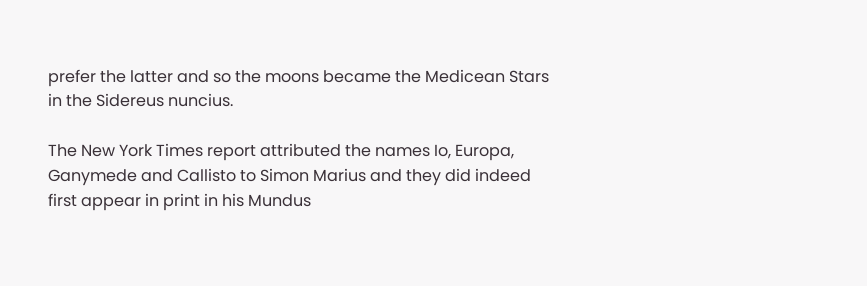prefer the latter and so the moons became the Medicean Stars in the Sidereus nuncius.

The New York Times report attributed the names Io, Europa, Ganymede and Callisto to Simon Marius and they did indeed first appear in print in his Mundus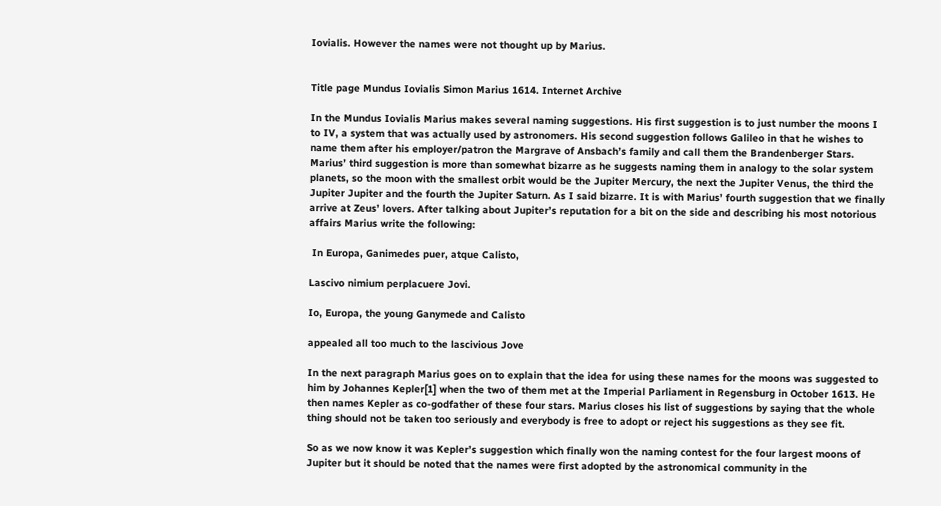Iovialis. However the names were not thought up by Marius.


Title page Mundus Iovialis Simon Marius 1614. Internet Archive

In the Mundus Iovialis Marius makes several naming suggestions. His first suggestion is to just number the moons I to IV, a system that was actually used by astronomers. His second suggestion follows Galileo in that he wishes to name them after his employer/patron the Margrave of Ansbach’s family and call them the Brandenberger Stars. Marius’ third suggestion is more than somewhat bizarre as he suggests naming them in analogy to the solar system planets, so the moon with the smallest orbit would be the Jupiter Mercury, the next the Jupiter Venus, the third the Jupiter Jupiter and the fourth the Jupiter Saturn. As I said bizarre. It is with Marius’ fourth suggestion that we finally arrive at Zeus’ lovers. After talking about Jupiter’s reputation for a bit on the side and describing his most notorious affairs Marius write the following:

 In Europa, Ganimedes puer, atque Calisto,

Lascivo nimium perplacuere Jovi.

Io, Europa, the young Ganymede and Calisto

appealed all too much to the lascivious Jove

In the next paragraph Marius goes on to explain that the idea for using these names for the moons was suggested to him by Johannes Kepler[1] when the two of them met at the Imperial Parliament in Regensburg in October 1613. He then names Kepler as co-godfather of these four stars. Marius closes his list of suggestions by saying that the whole thing should not be taken too seriously and everybody is free to adopt or reject his suggestions as they see fit.

So as we now know it was Kepler’s suggestion which finally won the naming contest for the four largest moons of Jupiter but it should be noted that the names were first adopted by the astronomical community in the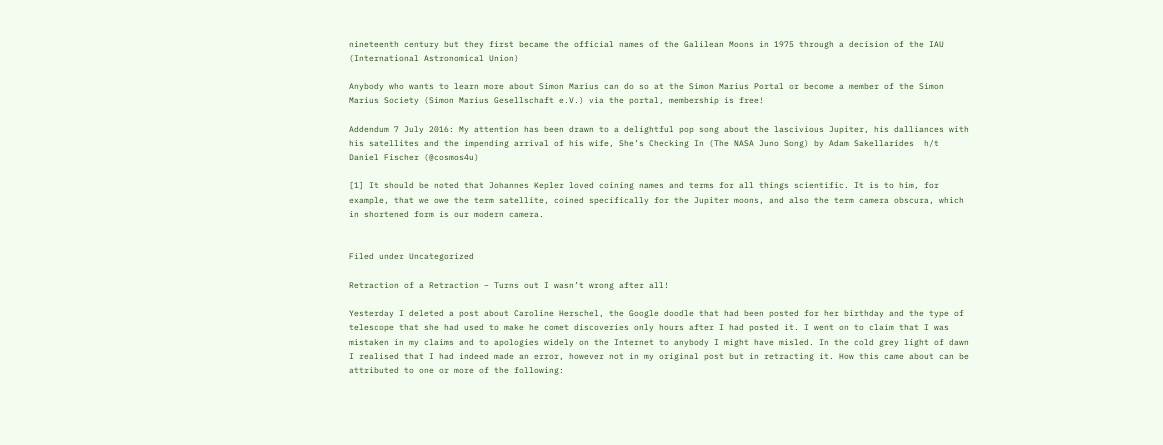nineteenth century but they first became the official names of the Galilean Moons in 1975 through a decision of the IAU (International Astronomical Union)

Anybody who wants to learn more about Simon Marius can do so at the Simon Marius Portal or become a member of the Simon Marius Society (Simon Marius Gesellschaft e.V.) via the portal, membership is free!

Addendum 7 July 2016: My attention has been drawn to a delightful pop song about the lascivious Jupiter, his dalliances with his satellites and the impending arrival of his wife, She’s Checking In (The NASA Juno Song) by Adam Sakellarides  h/t Daniel Fischer (@cosmos4u)

[1] It should be noted that Johannes Kepler loved coining names and terms for all things scientific. It is to him, for example, that we owe the term satellite, coined specifically for the Jupiter moons, and also the term camera obscura, which in shortened form is our modern camera.


Filed under Uncategorized

Retraction of a Retraction – Turns out I wasn’t wrong after all!

Yesterday I deleted a post about Caroline Herschel, the Google doodle that had been posted for her birthday and the type of telescope that she had used to make he comet discoveries only hours after I had posted it. I went on to claim that I was mistaken in my claims and to apologies widely on the Internet to anybody I might have misled. In the cold grey light of dawn I realised that I had indeed made an error, however not in my original post but in retracting it. How this came about can be attributed to one or more of the following: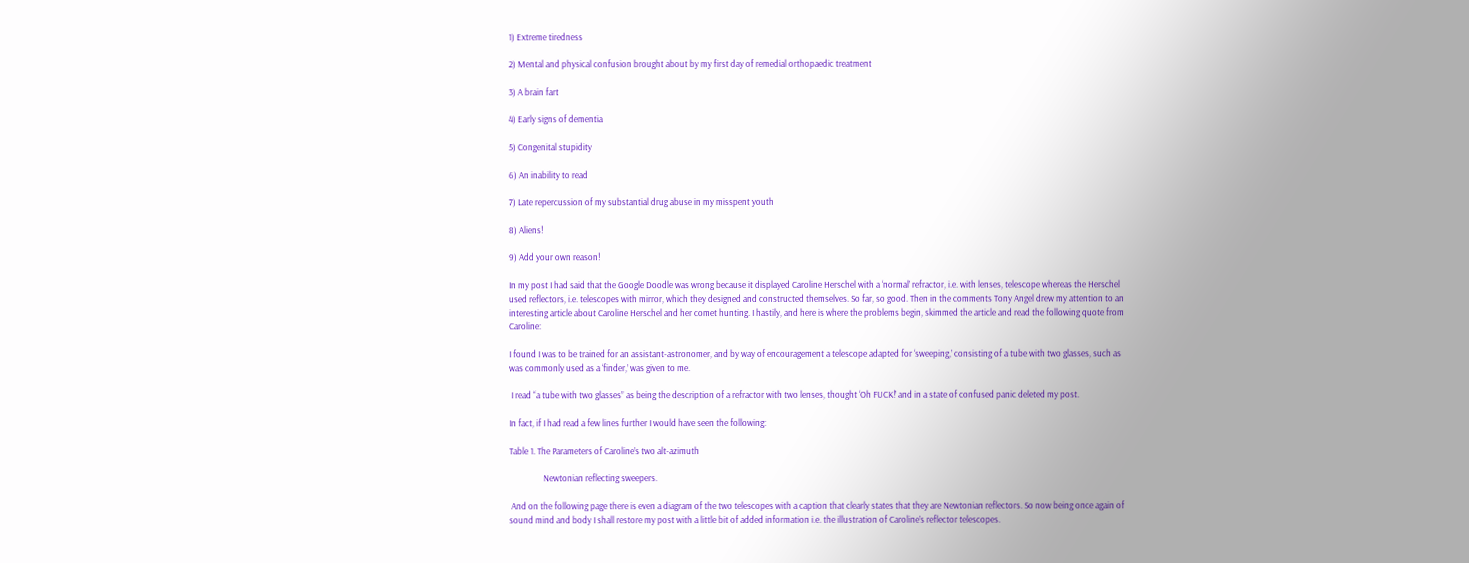1) Extreme tiredness

2) Mental and physical confusion brought about by my first day of remedial orthopaedic treatment

3) A brain fart

4) Early signs of dementia

5) Congenital stupidity

6) An inability to read

7) Late repercussion of my substantial drug abuse in my misspent youth

8) Aliens!

9) Add your own reason!

In my post I had said that the Google Doodle was wrong because it displayed Caroline Herschel with a ‘normal’ refractor, i.e. with lenses, telescope whereas the Herschel used reflectors, i.e. telescopes with mirror, which they designed and constructed themselves. So far, so good. Then in the comments Tony Angel drew my attention to an interesting article about Caroline Herschel and her comet hunting. I hastily, and here is where the problems begin, skimmed the article and read the following quote from Caroline:

I found I was to be trained for an assistant-astronomer, and by way of encouragement a telescope adapted for ‘sweeping,’ consisting of a tube with two glasses, such as was commonly used as a ‘finder,’ was given to me.

 I read “a tube with two glasses” as being the description of a refractor with two lenses, thought ‘Oh FUCK!’ and in a state of confused panic deleted my post.

In fact, if I had read a few lines further I would have seen the following:

Table 1. The Parameters of Caroline’s two alt-azimuth

                 Newtonian reflecting sweepers.

 And on the following page there is even a diagram of the two telescopes with a caption that clearly states that they are Newtonian reflectors. So now being once again of sound mind and body I shall restore my post with a little bit of added information i.e. the illustration of Caroline’s reflector telescopes.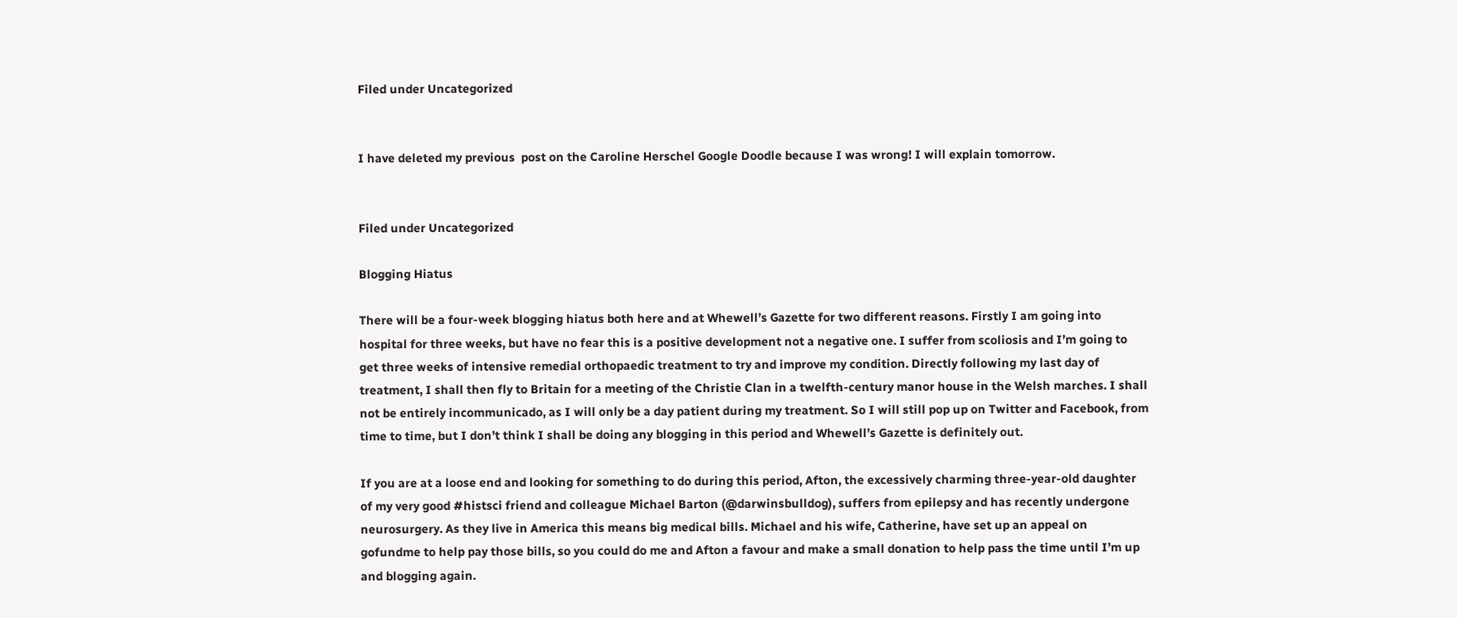Filed under Uncategorized


I have deleted my previous  post on the Caroline Herschel Google Doodle because I was wrong! I will explain tomorrow.


Filed under Uncategorized

Blogging Hiatus

There will be a four-week blogging hiatus both here and at Whewell’s Gazette for two different reasons. Firstly I am going into hospital for three weeks, but have no fear this is a positive development not a negative one. I suffer from scoliosis and I’m going to get three weeks of intensive remedial orthopaedic treatment to try and improve my condition. Directly following my last day of treatment, I shall then fly to Britain for a meeting of the Christie Clan in a twelfth-century manor house in the Welsh marches. I shall not be entirely incommunicado, as I will only be a day patient during my treatment. So I will still pop up on Twitter and Facebook, from time to time, but I don’t think I shall be doing any blogging in this period and Whewell’s Gazette is definitely out.

If you are at a loose end and looking for something to do during this period, Afton, the excessively charming three-year-old daughter of my very good #histsci friend and colleague Michael Barton (@darwinsbulldog), suffers from epilepsy and has recently undergone neurosurgery. As they live in America this means big medical bills. Michael and his wife, Catherine, have set up an appeal on gofundme to help pay those bills, so you could do me and Afton a favour and make a small donation to help pass the time until I’m up and blogging again.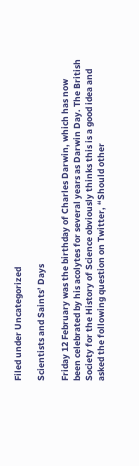Filed under Uncategorized

Scientists and Saints’ Days

Friday 12 February was the birthday of Charles Darwin, which has now been celebrated by his acolytes for several years as Darwin Day. The British Society for the History of Science obviously thinks this is a good idea and asked the following question on Twitter, “Should other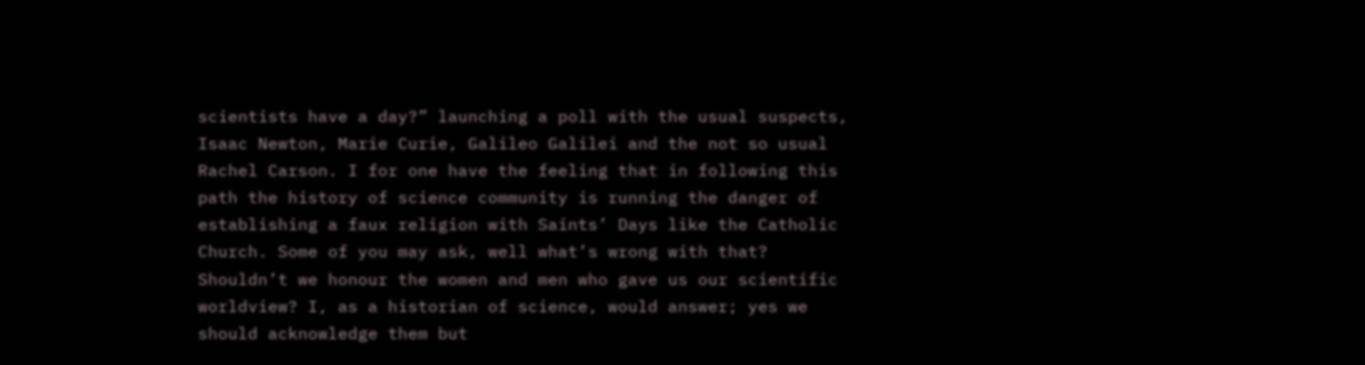scientists have a day?” launching a poll with the usual suspects, Isaac Newton, Marie Curie, Galileo Galilei and the not so usual Rachel Carson. I for one have the feeling that in following this path the history of science community is running the danger of establishing a faux religion with Saints’ Days like the Catholic Church. Some of you may ask, well what’s wrong with that? Shouldn’t we honour the women and men who gave us our scientific worldview? I, as a historian of science, would answer; yes we should acknowledge them but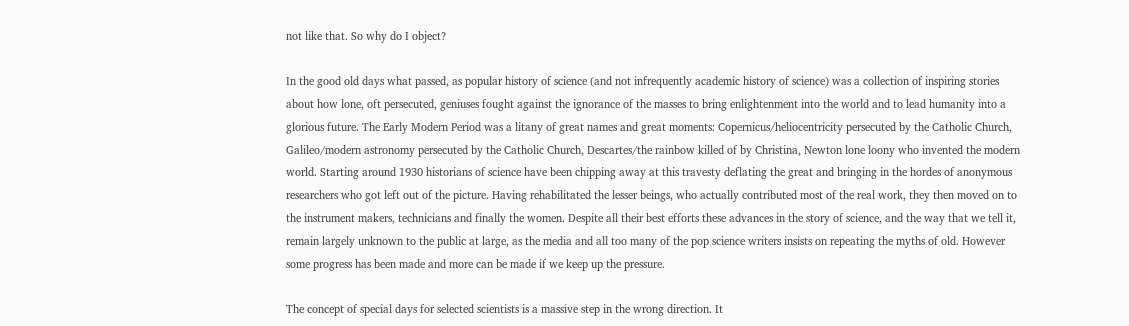not like that. So why do I object?

In the good old days what passed, as popular history of science (and not infrequently academic history of science) was a collection of inspiring stories about how lone, oft persecuted, geniuses fought against the ignorance of the masses to bring enlightenment into the world and to lead humanity into a glorious future. The Early Modern Period was a litany of great names and great moments: Copernicus/heliocentricity persecuted by the Catholic Church, Galileo/modern astronomy persecuted by the Catholic Church, Descartes/the rainbow killed of by Christina, Newton lone loony who invented the modern world. Starting around 1930 historians of science have been chipping away at this travesty deflating the great and bringing in the hordes of anonymous researchers who got left out of the picture. Having rehabilitated the lesser beings, who actually contributed most of the real work, they then moved on to the instrument makers, technicians and finally the women. Despite all their best efforts these advances in the story of science, and the way that we tell it, remain largely unknown to the public at large, as the media and all too many of the pop science writers insists on repeating the myths of old. However some progress has been made and more can be made if we keep up the pressure.

The concept of special days for selected scientists is a massive step in the wrong direction. It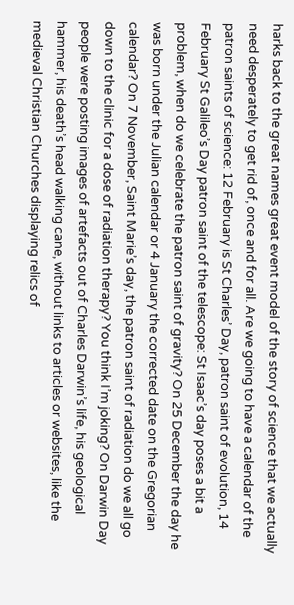harks back to the great names great event model of the story of science that we actually need desperately to get rid of, once and for all. Are we going to have a calendar of the patron saints of science: 12 February is St Charles’ Day, patron saint of evolution, 14 February St Galileo’s Day patron saint of the telescope: St Isaac’s day poses a bit a problem, when do we celebrate the patron saint of gravity? On 25 December the day he was born under the Julian calendar or 4 January the corrected date on the Gregorian calendar? On 7 November, Saint Marie’s day, the patron saint of radiation do we all go down to the clinic for a dose of radiation therapy? You think I’m joking? On Darwin Day people were posting images of artefacts out of Charles Darwin’s life, his geological hammer, his death’s head walking cane, without links to articles or websites, like the medieval Christian Churches displaying relics of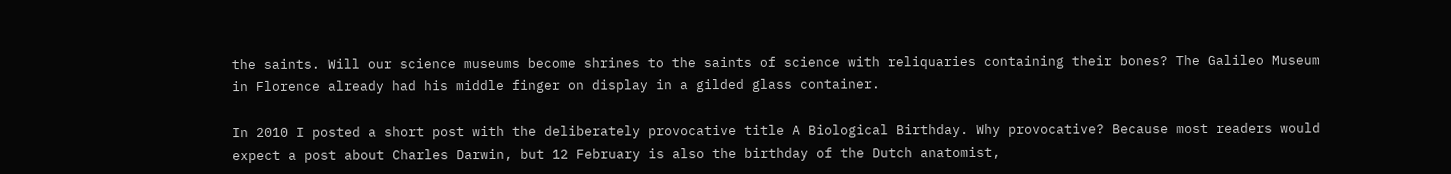the saints. Will our science museums become shrines to the saints of science with reliquaries containing their bones? The Galileo Museum in Florence already had his middle finger on display in a gilded glass container.

In 2010 I posted a short post with the deliberately provocative title A Biological Birthday. Why provocative? Because most readers would expect a post about Charles Darwin, but 12 February is also the birthday of the Dutch anatomist,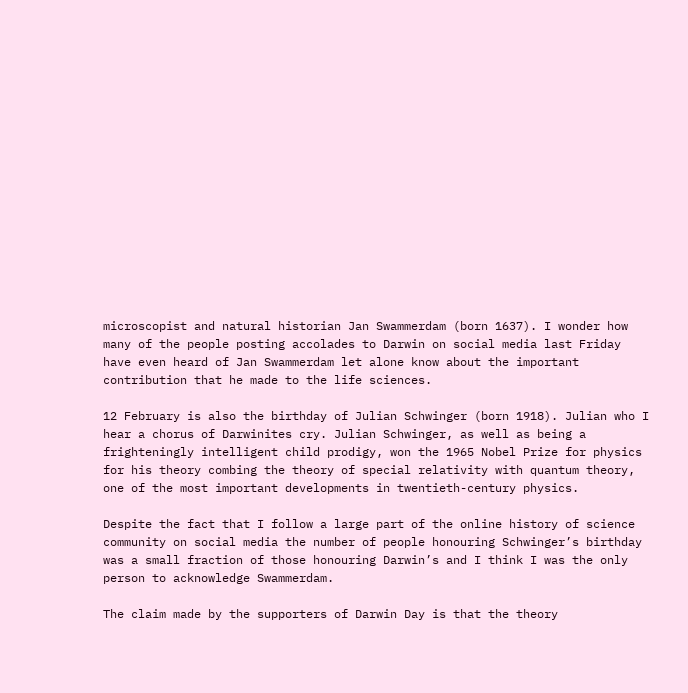microscopist and natural historian Jan Swammerdam (born 1637). I wonder how many of the people posting accolades to Darwin on social media last Friday have even heard of Jan Swammerdam let alone know about the important contribution that he made to the life sciences.

12 February is also the birthday of Julian Schwinger (born 1918). Julian who I hear a chorus of Darwinites cry. Julian Schwinger, as well as being a frighteningly intelligent child prodigy, won the 1965 Nobel Prize for physics for his theory combing the theory of special relativity with quantum theory, one of the most important developments in twentieth-century physics.

Despite the fact that I follow a large part of the online history of science community on social media the number of people honouring Schwinger’s birthday was a small fraction of those honouring Darwin’s and I think I was the only person to acknowledge Swammerdam.

The claim made by the supporters of Darwin Day is that the theory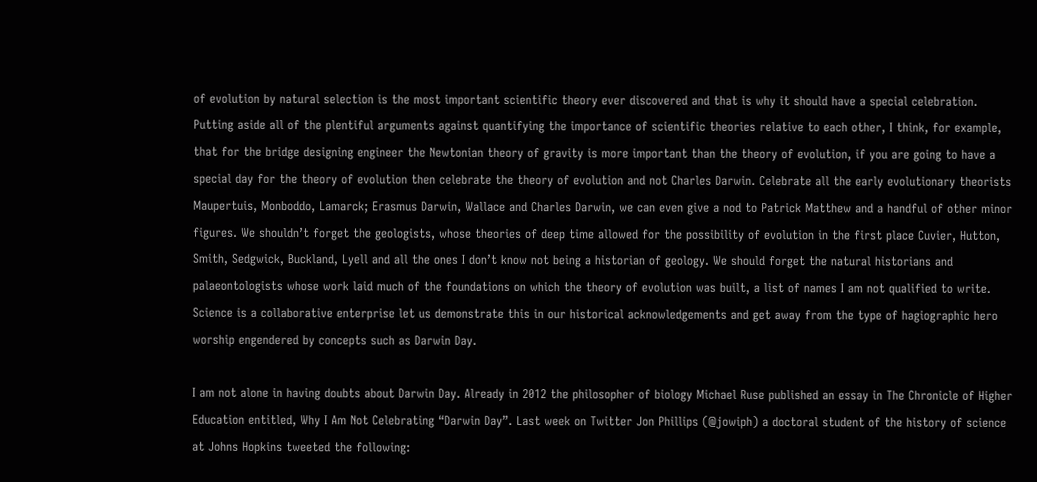of evolution by natural selection is the most important scientific theory ever discovered and that is why it should have a special celebration. Putting aside all of the plentiful arguments against quantifying the importance of scientific theories relative to each other, I think, for example, that for the bridge designing engineer the Newtonian theory of gravity is more important than the theory of evolution, if you are going to have a special day for the theory of evolution then celebrate the theory of evolution and not Charles Darwin. Celebrate all the early evolutionary theorists Maupertuis, Monboddo, Lamarck; Erasmus Darwin, Wallace and Charles Darwin, we can even give a nod to Patrick Matthew and a handful of other minor figures. We shouldn’t forget the geologists, whose theories of deep time allowed for the possibility of evolution in the first place Cuvier, Hutton, Smith, Sedgwick, Buckland, Lyell and all the ones I don’t know not being a historian of geology. We should forget the natural historians and palaeontologists whose work laid much of the foundations on which the theory of evolution was built, a list of names I am not qualified to write. Science is a collaborative enterprise let us demonstrate this in our historical acknowledgements and get away from the type of hagiographic hero worship engendered by concepts such as Darwin Day.

I am not alone in having doubts about Darwin Day. Already in 2012 the philosopher of biology Michael Ruse published an essay in The Chronicle of Higher Education entitled, Why I Am Not Celebrating “Darwin Day”. Last week on Twitter Jon Phillips (@jowiph) a doctoral student of the history of science at Johns Hopkins tweeted the following: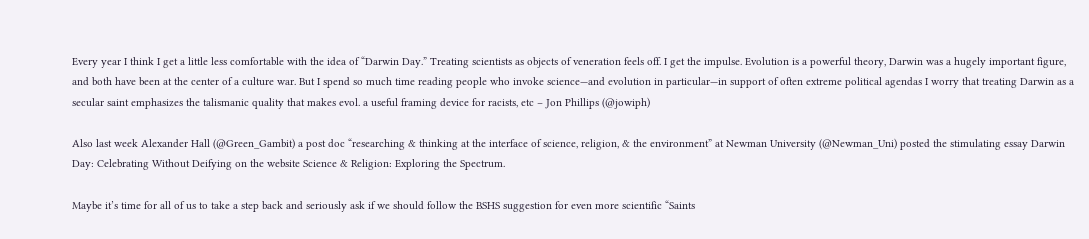Every year I think I get a little less comfortable with the idea of “Darwin Day.” Treating scientists as objects of veneration feels off. I get the impulse. Evolution is a powerful theory, Darwin was a hugely important figure, and both have been at the center of a culture war. But I spend so much time reading people who invoke science—and evolution in particular—in support of often extreme political agendas I worry that treating Darwin as a secular saint emphasizes the talismanic quality that makes evol. a useful framing device for racists, etc – Jon Phillips (@jowiph)

Also last week Alexander Hall (@Green_Gambit) a post doc “researching & thinking at the interface of science, religion, & the environment” at Newman University (@Newman_Uni) posted the stimulating essay Darwin Day: Celebrating Without Deifying on the website Science & Religion: Exploring the Spectrum.

Maybe it’s time for all of us to take a step back and seriously ask if we should follow the BSHS suggestion for even more scientific “Saints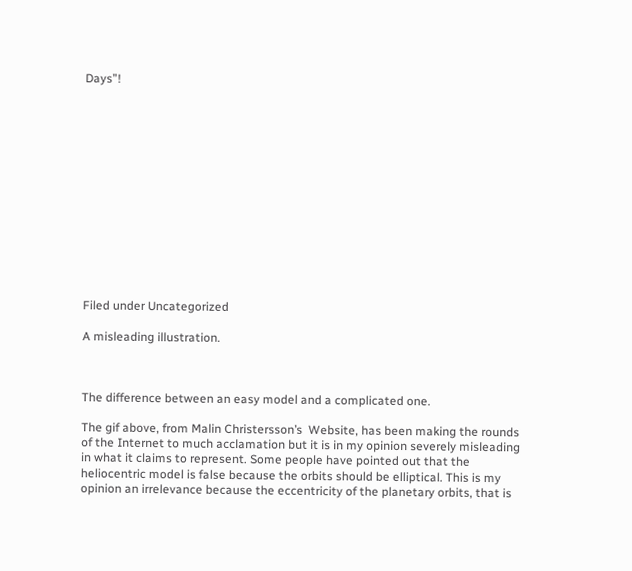Days”!














Filed under Uncategorized

A misleading illustration.



The difference between an easy model and a complicated one.

The gif above, from Malin Christersson’s  Website, has been making the rounds of the Internet to much acclamation but it is in my opinion severely misleading in what it claims to represent. Some people have pointed out that the heliocentric model is false because the orbits should be elliptical. This is my opinion an irrelevance because the eccentricity of the planetary orbits, that is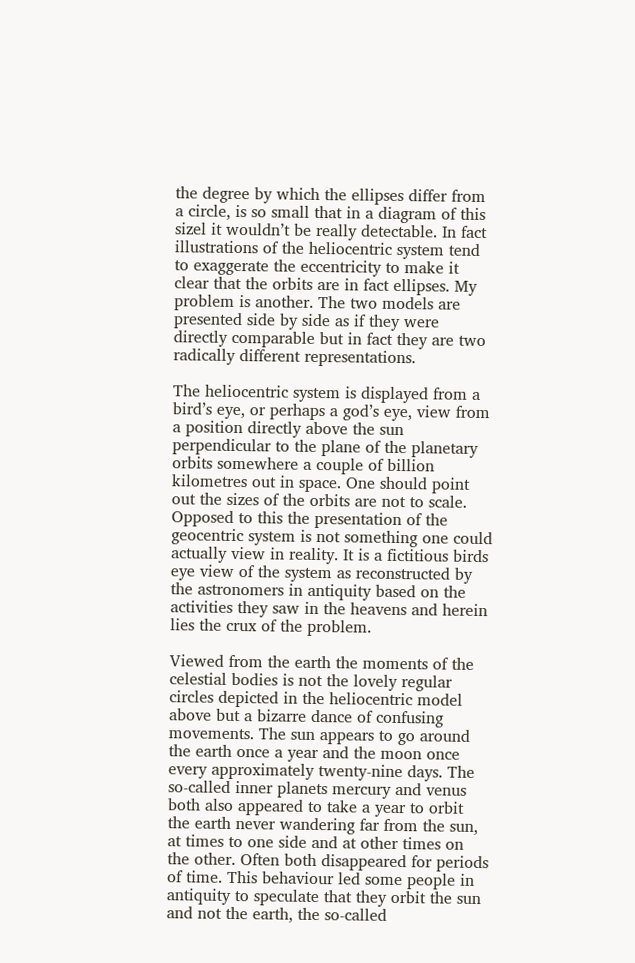the degree by which the ellipses differ from a circle, is so small that in a diagram of this sizel it wouldn’t be really detectable. In fact illustrations of the heliocentric system tend to exaggerate the eccentricity to make it clear that the orbits are in fact ellipses. My problem is another. The two models are presented side by side as if they were directly comparable but in fact they are two radically different representations.

The heliocentric system is displayed from a bird’s eye, or perhaps a god’s eye, view from a position directly above the sun perpendicular to the plane of the planetary orbits somewhere a couple of billion kilometres out in space. One should point out the sizes of the orbits are not to scale. Opposed to this the presentation of the geocentric system is not something one could actually view in reality. It is a fictitious birds eye view of the system as reconstructed by the astronomers in antiquity based on the activities they saw in the heavens and herein lies the crux of the problem.

Viewed from the earth the moments of the celestial bodies is not the lovely regular circles depicted in the heliocentric model above but a bizarre dance of confusing movements. The sun appears to go around the earth once a year and the moon once every approximately twenty-nine days. The so-called inner planets mercury and venus both also appeared to take a year to orbit the earth never wandering far from the sun, at times to one side and at other times on the other. Often both disappeared for periods of time. This behaviour led some people in antiquity to speculate that they orbit the sun and not the earth, the so-called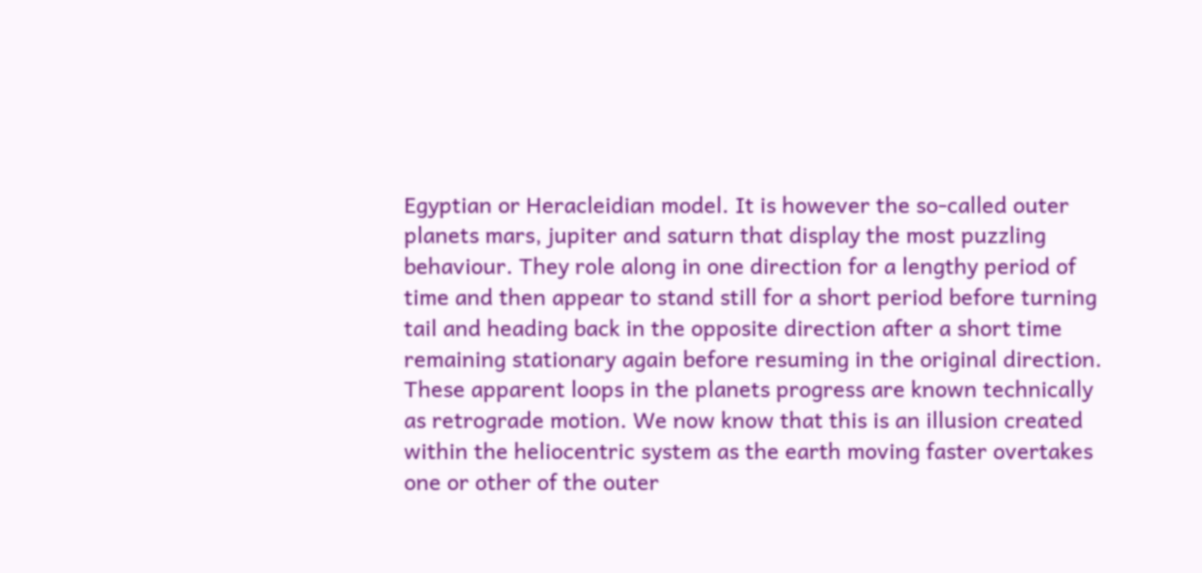Egyptian or Heracleidian model. It is however the so-called outer planets mars, jupiter and saturn that display the most puzzling behaviour. They role along in one direction for a lengthy period of time and then appear to stand still for a short period before turning tail and heading back in the opposite direction after a short time remaining stationary again before resuming in the original direction. These apparent loops in the planets progress are known technically as retrograde motion. We now know that this is an illusion created within the heliocentric system as the earth moving faster overtakes one or other of the outer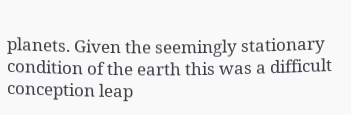planets. Given the seemingly stationary condition of the earth this was a difficult conception leap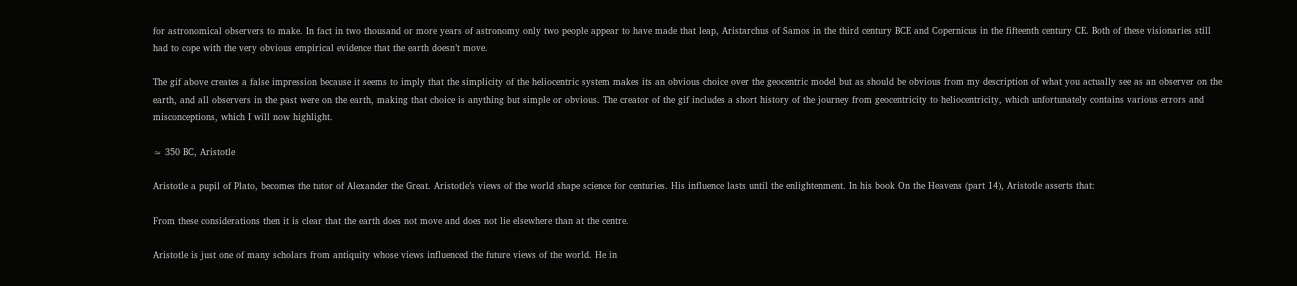for astronomical observers to make. In fact in two thousand or more years of astronomy only two people appear to have made that leap, Aristarchus of Samos in the third century BCE and Copernicus in the fifteenth century CE. Both of these visionaries still had to cope with the very obvious empirical evidence that the earth doesn’t move.

The gif above creates a false impression because it seems to imply that the simplicity of the heliocentric system makes its an obvious choice over the geocentric model but as should be obvious from my description of what you actually see as an observer on the earth, and all observers in the past were on the earth, making that choice is anything but simple or obvious. The creator of the gif includes a short history of the journey from geocentricity to heliocentricity, which unfortunately contains various errors and misconceptions, which I will now highlight.

≈ 350 BC, Aristotle

Aristotle a pupil of Plato, becomes the tutor of Alexander the Great. Aristotle’s views of the world shape science for centuries. His influence lasts until the enlightenment. In his book On the Heavens (part 14), Aristotle asserts that:

From these considerations then it is clear that the earth does not move and does not lie elsewhere than at the centre.

Aristotle is just one of many scholars from antiquity whose views influenced the future views of the world. He in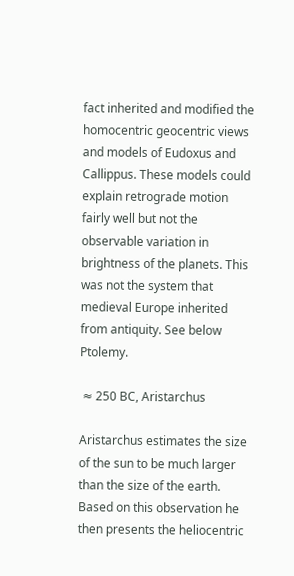fact inherited and modified the homocentric geocentric views and models of Eudoxus and Callippus. These models could explain retrograde motion fairly well but not the observable variation in brightness of the planets. This was not the system that medieval Europe inherited from antiquity. See below Ptolemy.

 ≈ 250 BC, Aristarchus

Aristarchus estimates the size of the sun to be much larger than the size of the earth. Based on this observation he then presents the heliocentric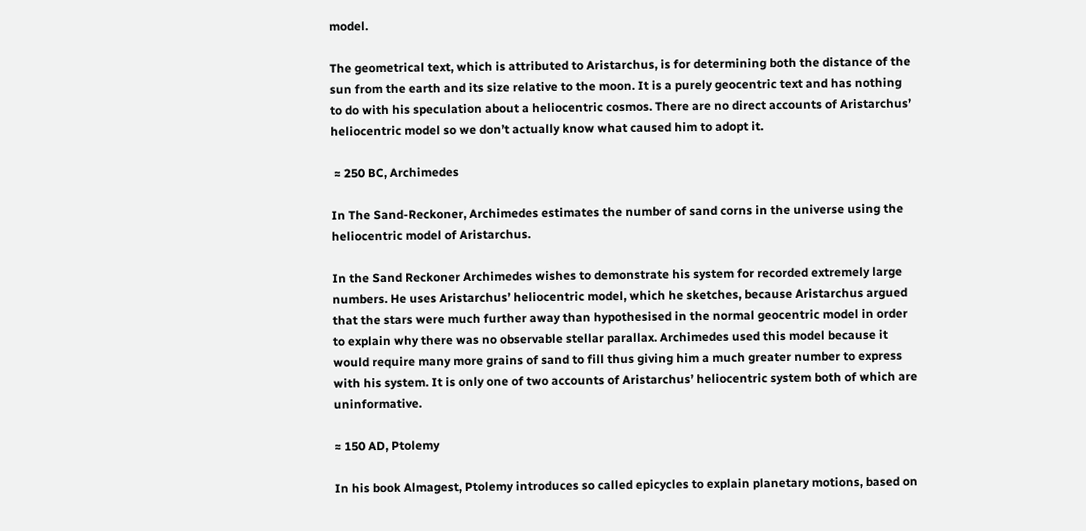model.

The geometrical text, which is attributed to Aristarchus, is for determining both the distance of the sun from the earth and its size relative to the moon. It is a purely geocentric text and has nothing to do with his speculation about a heliocentric cosmos. There are no direct accounts of Aristarchus’ heliocentric model so we don’t actually know what caused him to adopt it.

 ≈ 250 BC, Archimedes

In The Sand-Reckoner, Archimedes estimates the number of sand corns in the universe using the heliocentric model of Aristarchus.

In the Sand Reckoner Archimedes wishes to demonstrate his system for recorded extremely large numbers. He uses Aristarchus’ heliocentric model, which he sketches, because Aristarchus argued that the stars were much further away than hypothesised in the normal geocentric model in order to explain why there was no observable stellar parallax. Archimedes used this model because it would require many more grains of sand to fill thus giving him a much greater number to express with his system. It is only one of two accounts of Aristarchus’ heliocentric system both of which are uninformative.

≈ 150 AD, Ptolemy

In his book Almagest, Ptolemy introduces so called epicycles to explain planetary motions, based on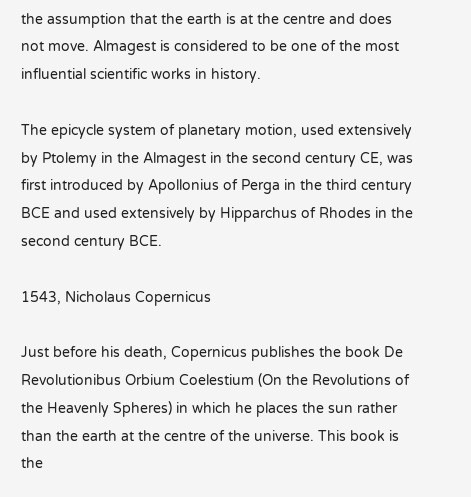the assumption that the earth is at the centre and does not move. Almagest is considered to be one of the most influential scientific works in history.

The epicycle system of planetary motion, used extensively by Ptolemy in the Almagest in the second century CE, was first introduced by Apollonius of Perga in the third century BCE and used extensively by Hipparchus of Rhodes in the second century BCE.

1543, Nicholaus Copernicus

Just before his death, Copernicus publishes the book De Revolutionibus Orbium Coelestium (On the Revolutions of the Heavenly Spheres) in which he places the sun rather than the earth at the centre of the universe. This book is the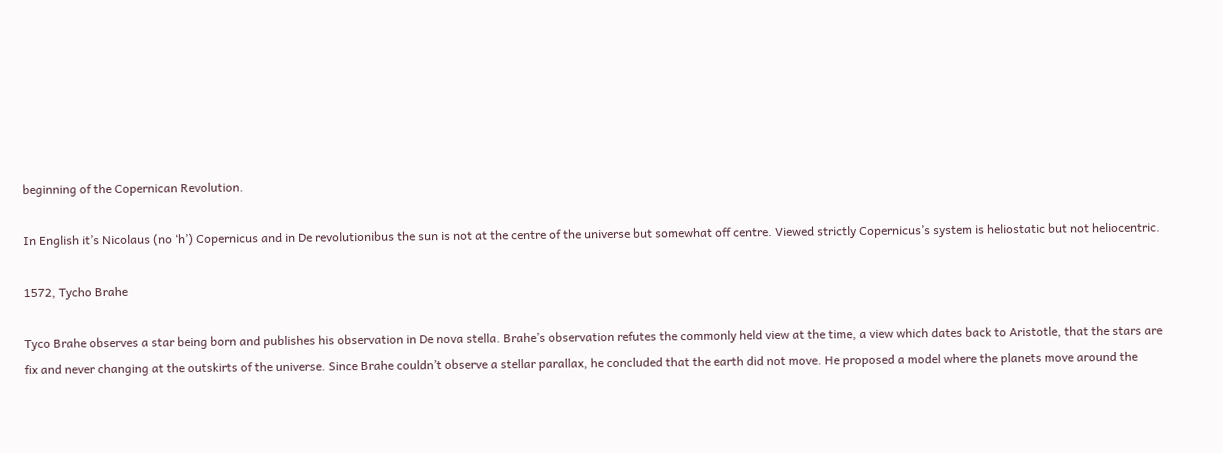beginning of the Copernican Revolution.

In English it’s Nicolaus (no ‘h’) Copernicus and in De revolutionibus the sun is not at the centre of the universe but somewhat off centre. Viewed strictly Copernicus’s system is heliostatic but not heliocentric.

1572, Tycho Brahe

Tyco Brahe observes a star being born and publishes his observation in De nova stella. Brahe’s observation refutes the commonly held view at the time, a view which dates back to Aristotle, that the stars are fix and never changing at the outskirts of the universe. Since Brahe couldn’t observe a stellar parallax, he concluded that the earth did not move. He proposed a model where the planets move around the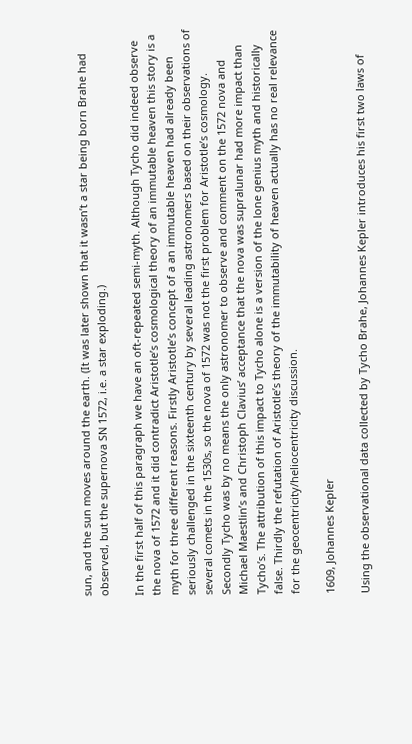sun, and the sun moves around the earth. (It was later shown that it wasn’t a star being born Brahe had observed, but the supernova SN 1572, i.e. a star exploding.)

In the first half of this paragraph we have an oft-repeated semi-myth. Although Tycho did indeed observe the nova of 1572 and it did contradict Aristotle’s cosmological theory of an immutable heaven this story is a myth for three different reasons. Firstly Aristotle’s concept of a an immutable heaven had already been seriously challenged in the sixteenth century by several leading astronomers based on their observations of several comets in the 1530s, so the nova of 1572 was not the first problem for Aristotle’s cosmology. Secondly Tycho was by no means the only astronomer to observe and comment on the 1572 nova and Michael Maestlin’s and Christoph Clavius’ acceptance that the nova was supralunar had more impact than Tycho’s. The attribution of this impact to Tycho alone is a version of the lone genius myth and historically false. Thirdly the refutation of Aristotle’s theory of the immutability of heaven actually has no real relevance for the geocentricity/heliocentricity discussion.

1609, Johannes Kepler

Using the observational data collected by Tycho Brahe, Johannes Kepler introduces his first two laws of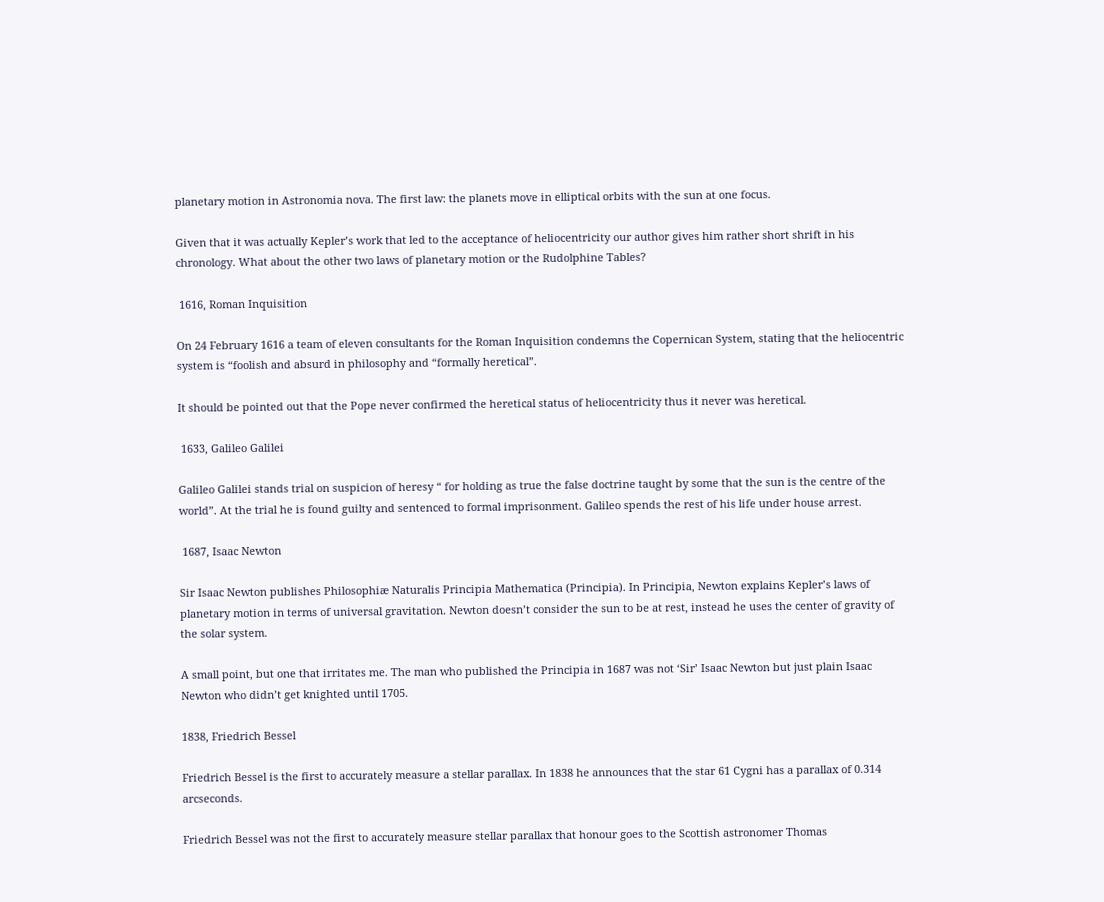planetary motion in Astronomia nova. The first law: the planets move in elliptical orbits with the sun at one focus.

Given that it was actually Kepler’s work that led to the acceptance of heliocentricity our author gives him rather short shrift in his chronology. What about the other two laws of planetary motion or the Rudolphine Tables?

 1616, Roman Inquisition

On 24 February 1616 a team of eleven consultants for the Roman Inquisition condemns the Copernican System, stating that the heliocentric system is “foolish and absurd in philosophy and “formally heretical”.

It should be pointed out that the Pope never confirmed the heretical status of heliocentricity thus it never was heretical.

 1633, Galileo Galilei

Galileo Galilei stands trial on suspicion of heresy “ for holding as true the false doctrine taught by some that the sun is the centre of the world”. At the trial he is found guilty and sentenced to formal imprisonment. Galileo spends the rest of his life under house arrest.

 1687, Isaac Newton

Sir Isaac Newton publishes Philosophiæ Naturalis Principia Mathematica (Principia). In Principia, Newton explains Kepler’s laws of planetary motion in terms of universal gravitation. Newton doesn’t consider the sun to be at rest, instead he uses the center of gravity of the solar system.

A small point, but one that irritates me. The man who published the Principia in 1687 was not ‘Sir’ Isaac Newton but just plain Isaac Newton who didn’t get knighted until 1705.

1838, Friedrich Bessel

Friedrich Bessel is the first to accurately measure a stellar parallax. In 1838 he announces that the star 61 Cygni has a parallax of 0.314 arcseconds.

Friedrich Bessel was not the first to accurately measure stellar parallax that honour goes to the Scottish astronomer Thomas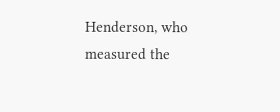Henderson, who measured the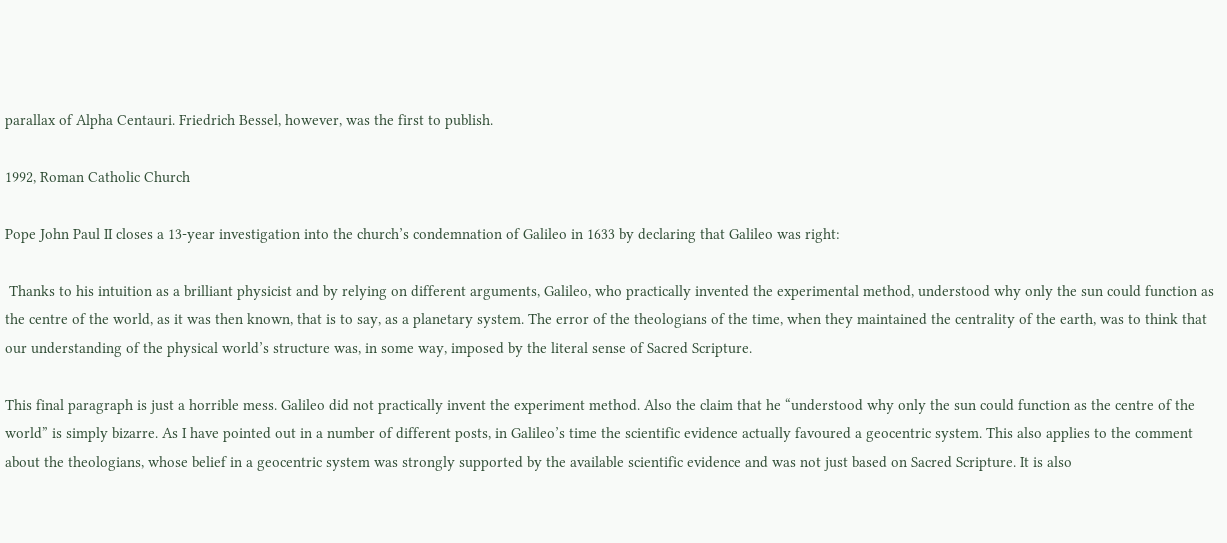parallax of Alpha Centauri. Friedrich Bessel, however, was the first to publish.

1992, Roman Catholic Church

Pope John Paul II closes a 13-year investigation into the church’s condemnation of Galileo in 1633 by declaring that Galileo was right:

 Thanks to his intuition as a brilliant physicist and by relying on different arguments, Galileo, who practically invented the experimental method, understood why only the sun could function as the centre of the world, as it was then known, that is to say, as a planetary system. The error of the theologians of the time, when they maintained the centrality of the earth, was to think that our understanding of the physical world’s structure was, in some way, imposed by the literal sense of Sacred Scripture.

This final paragraph is just a horrible mess. Galileo did not practically invent the experiment method. Also the claim that he “understood why only the sun could function as the centre of the world” is simply bizarre. As I have pointed out in a number of different posts, in Galileo’s time the scientific evidence actually favoured a geocentric system. This also applies to the comment about the theologians, whose belief in a geocentric system was strongly supported by the available scientific evidence and was not just based on Sacred Scripture. It is also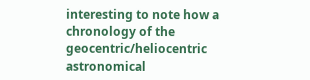interesting to note how a chronology of the geocentric/heliocentric astronomical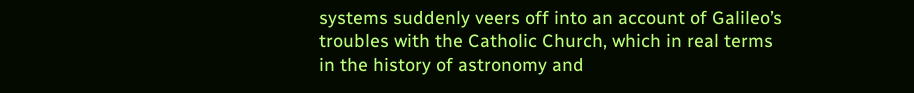systems suddenly veers off into an account of Galileo’s troubles with the Catholic Church, which in real terms in the history of astronomy and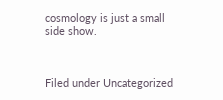cosmology is just a small side show.



Filed under Uncategorized